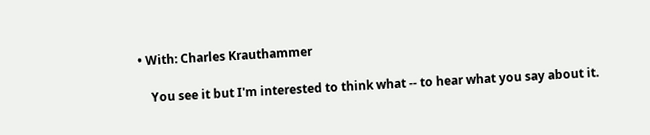• With: Charles Krauthammer

    You see it but I'm interested to think what -- to hear what you say about it.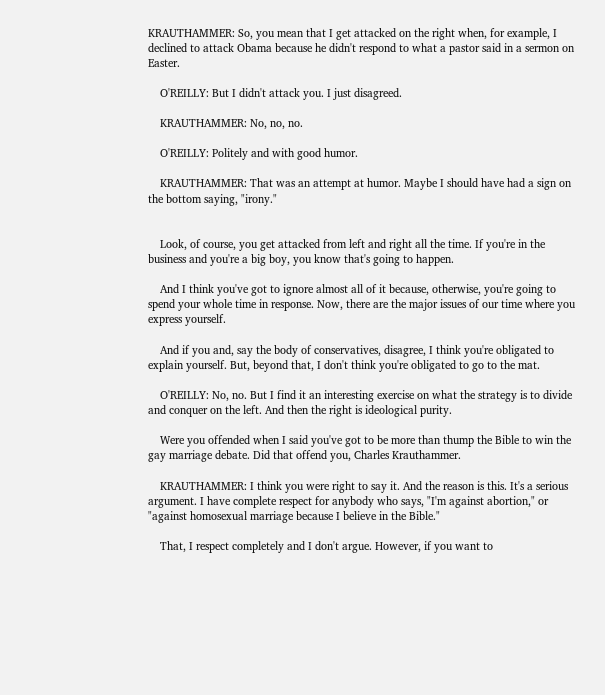KRAUTHAMMER: So, you mean that I get attacked on the right when, for example, I declined to attack Obama because he didn't respond to what a pastor said in a sermon on Easter.

    O'REILLY: But I didn't attack you. I just disagreed.

    KRAUTHAMMER: No, no, no.

    O'REILLY: Politely and with good humor.

    KRAUTHAMMER: That was an attempt at humor. Maybe I should have had a sign on the bottom saying, "irony."


    Look, of course, you get attacked from left and right all the time. If you're in the business and you're a big boy, you know that's going to happen.

    And I think you've got to ignore almost all of it because, otherwise, you're going to spend your whole time in response. Now, there are the major issues of our time where you express yourself.

    And if you and, say the body of conservatives, disagree, I think you're obligated to explain yourself. But, beyond that, I don't think you're obligated to go to the mat.

    O'REILLY: No, no. But I find it an interesting exercise on what the strategy is to divide and conquer on the left. And then the right is ideological purity.

    Were you offended when I said you've got to be more than thump the Bible to win the gay marriage debate. Did that offend you, Charles Krauthammer.

    KRAUTHAMMER: I think you were right to say it. And the reason is this. It's a serious argument. I have complete respect for anybody who says, "I'm against abortion," or "against homosexual marriage because I believe in the Bible."

    That, I respect completely and I don't argue. However, if you want to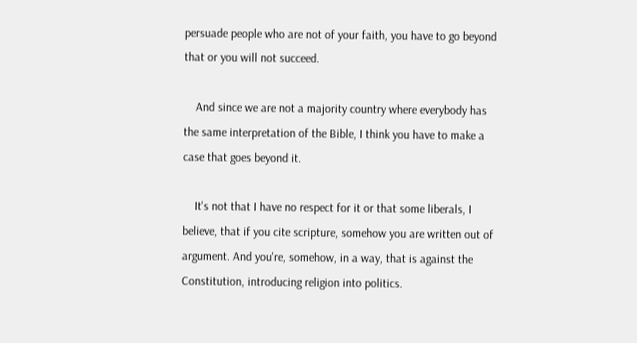persuade people who are not of your faith, you have to go beyond that or you will not succeed.

    And since we are not a majority country where everybody has the same interpretation of the Bible, I think you have to make a case that goes beyond it.

    It's not that I have no respect for it or that some liberals, I believe, that if you cite scripture, somehow you are written out of argument. And you're, somehow, in a way, that is against the Constitution, introducing religion into politics.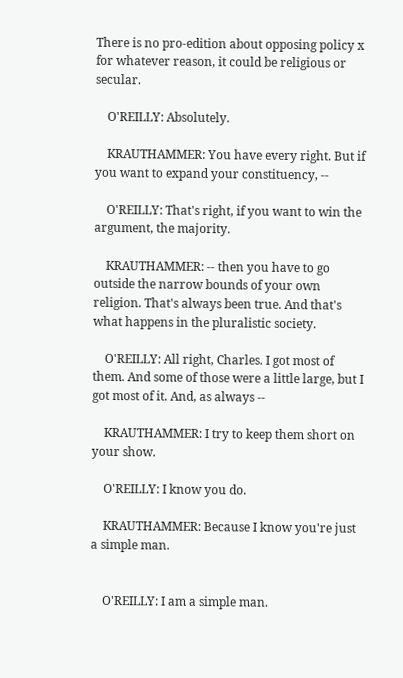There is no pro-edition about opposing policy x for whatever reason, it could be religious or secular.

    O'REILLY: Absolutely.

    KRAUTHAMMER: You have every right. But if you want to expand your constituency, --

    O'REILLY: That's right, if you want to win the argument, the majority.

    KRAUTHAMMER: -- then you have to go outside the narrow bounds of your own religion. That's always been true. And that's what happens in the pluralistic society.

    O'REILLY: All right, Charles. I got most of them. And some of those were a little large, but I got most of it. And, as always --

    KRAUTHAMMER: I try to keep them short on your show.

    O'REILLY: I know you do.

    KRAUTHAMMER: Because I know you're just a simple man.


    O'REILLY: I am a simple man.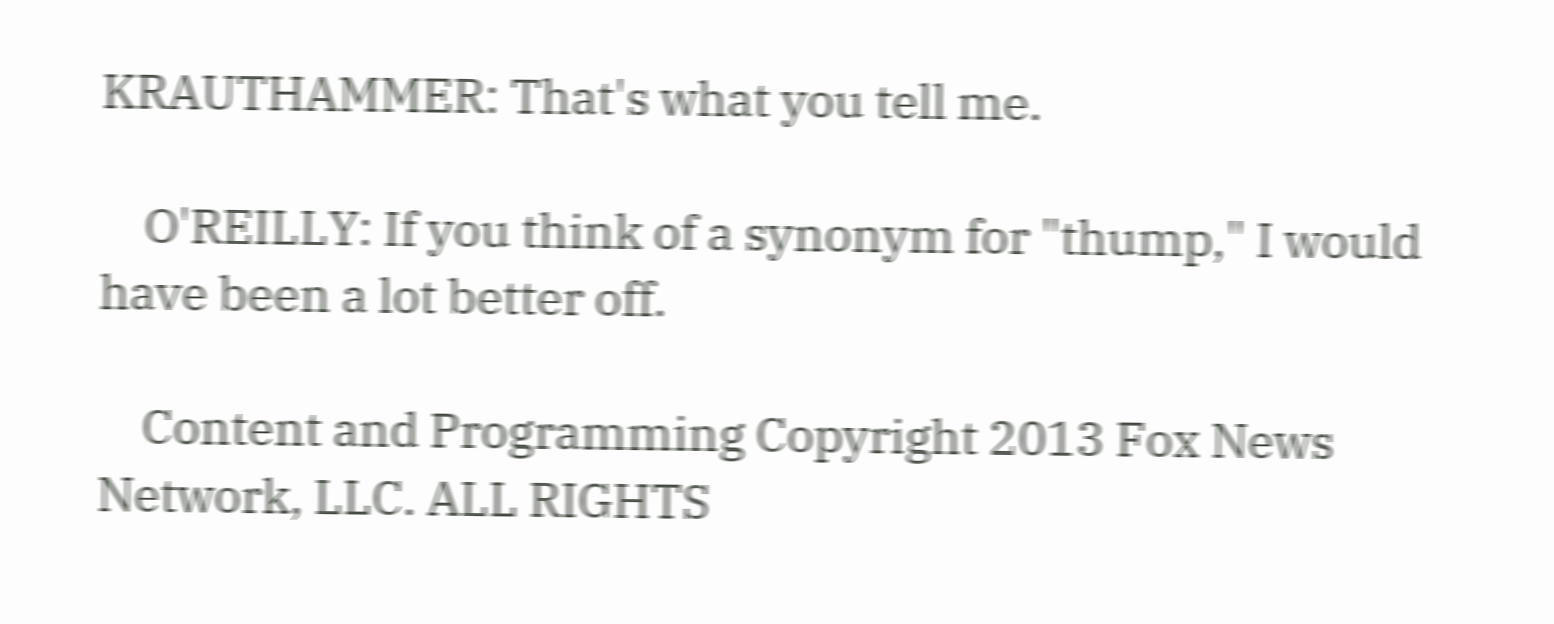KRAUTHAMMER: That's what you tell me.

    O'REILLY: If you think of a synonym for "thump," I would have been a lot better off.

    Content and Programming Copyright 2013 Fox News Network, LLC. ALL RIGHTS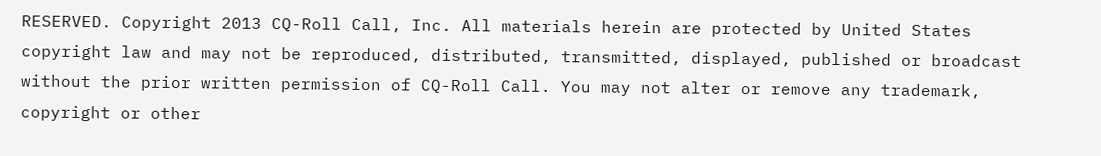RESERVED. Copyright 2013 CQ-Roll Call, Inc. All materials herein are protected by United States copyright law and may not be reproduced, distributed, transmitted, displayed, published or broadcast without the prior written permission of CQ-Roll Call. You may not alter or remove any trademark, copyright or other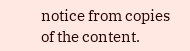notice from copies of the content.